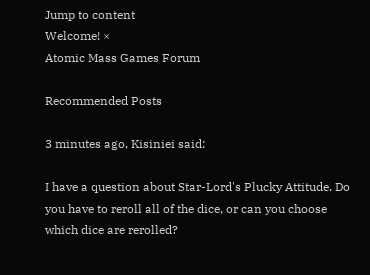Jump to content
Welcome! ×
Atomic Mass Games Forum

Recommended Posts

3 minutes ago, Kisiniei said:

I have a question about Star-Lord's Plucky Attitude. Do you have to reroll all of the dice, or can you choose which dice are rerolled?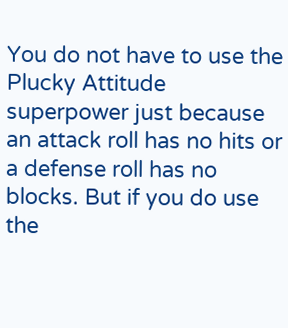You do not have to use the Plucky Attitude superpower just because an attack roll has no hits or a defense roll has no blocks. But if you do use the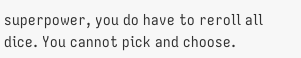superpower, you do have to reroll all dice. You cannot pick and choose.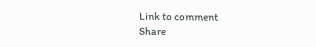Link to comment
Share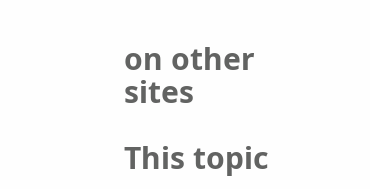on other sites

This topic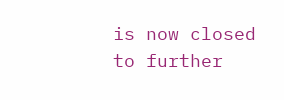is now closed to further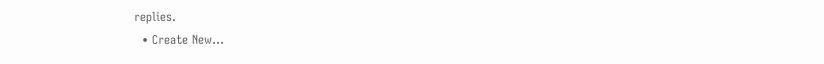replies.
  • Create New...